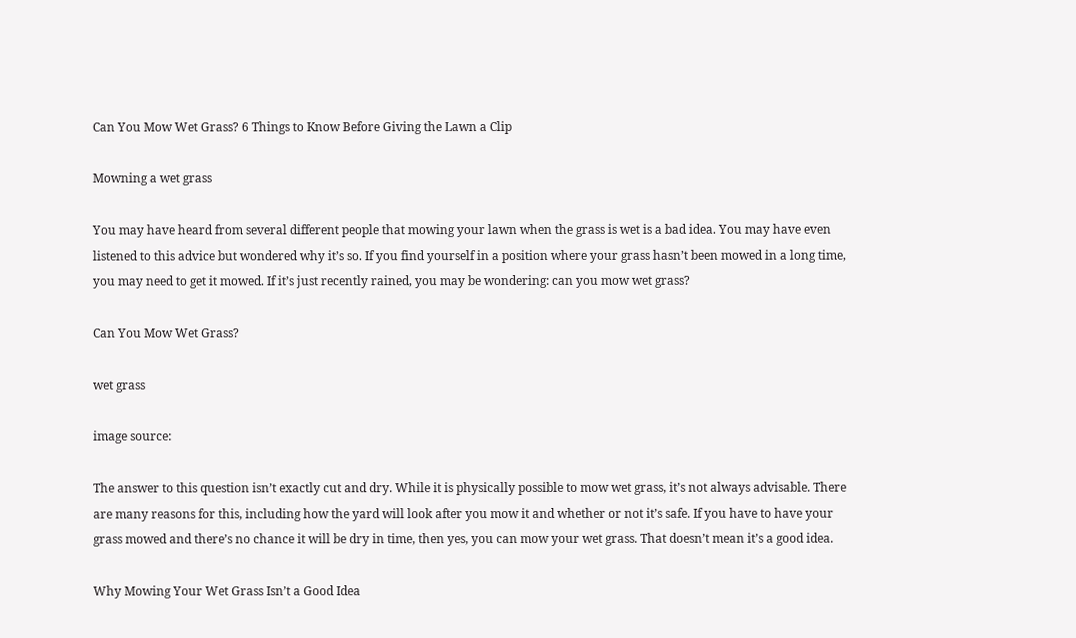Can You Mow Wet Grass? 6 Things to Know Before Giving the Lawn a Clip

Mowning a wet grass

You may have heard from several different people that mowing your lawn when the grass is wet is a bad idea. You may have even listened to this advice but wondered why it’s so. If you find yourself in a position where your grass hasn’t been mowed in a long time, you may need to get it mowed. If it’s just recently rained, you may be wondering: can you mow wet grass?

Can You Mow Wet Grass?

wet grass

image source:

The answer to this question isn’t exactly cut and dry. While it is physically possible to mow wet grass, it’s not always advisable. There are many reasons for this, including how the yard will look after you mow it and whether or not it’s safe. If you have to have your grass mowed and there’s no chance it will be dry in time, then yes, you can mow your wet grass. That doesn’t mean it’s a good idea.

Why Mowing Your Wet Grass Isn’t a Good Idea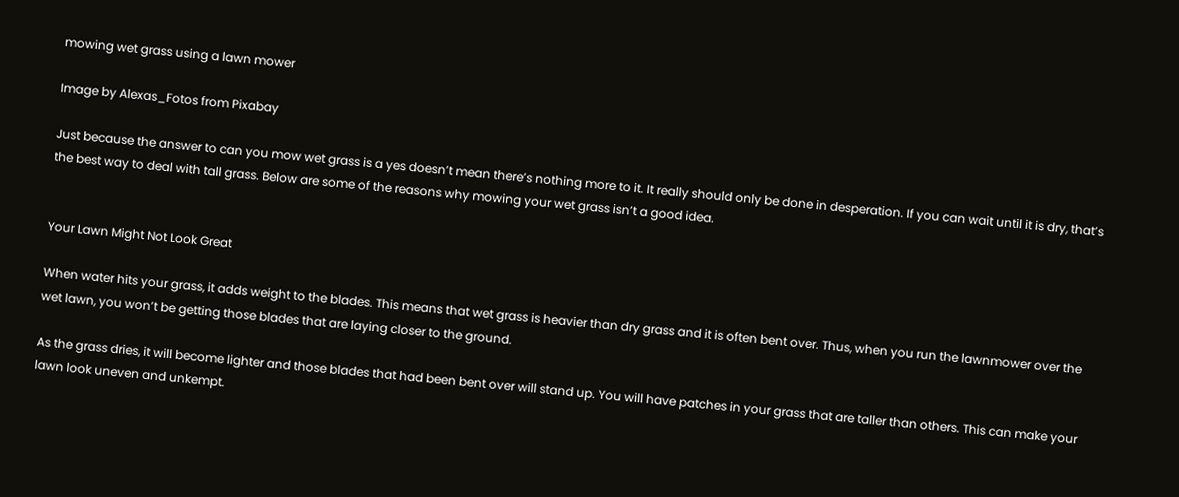mowing wet grass using a lawn mower

Image by Alexas_Fotos from Pixabay

Just because the answer to can you mow wet grass is a yes doesn’t mean there’s nothing more to it. It really should only be done in desperation. If you can wait until it is dry, that’s the best way to deal with tall grass. Below are some of the reasons why mowing your wet grass isn’t a good idea.


Your Lawn Might Not Look Great

When water hits your grass, it adds weight to the blades. This means that wet grass is heavier than dry grass and it is often bent over. Thus, when you run the lawnmower over the wet lawn, you won’t be getting those blades that are laying closer to the ground.

As the grass dries, it will become lighter and those blades that had been bent over will stand up. You will have patches in your grass that are taller than others. This can make your lawn look uneven and unkempt.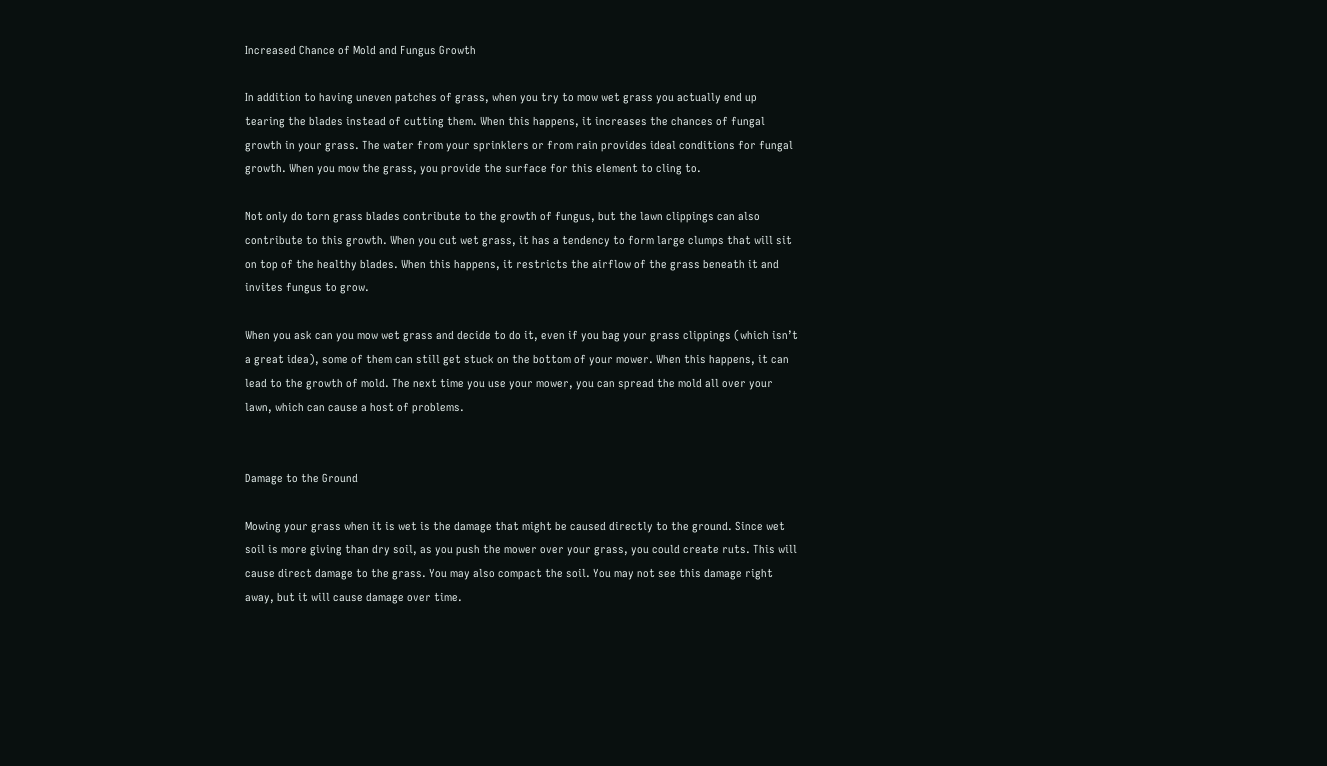Increased Chance of Mold and Fungus Growth

In addition to having uneven patches of grass, when you try to mow wet grass you actually end up tearing the blades instead of cutting them. When this happens, it increases the chances of fungal growth in your grass. The water from your sprinklers or from rain provides ideal conditions for fungal growth. When you mow the grass, you provide the surface for this element to cling to.

Not only do torn grass blades contribute to the growth of fungus, but the lawn clippings can also contribute to this growth. When you cut wet grass, it has a tendency to form large clumps that will sit on top of the healthy blades. When this happens, it restricts the airflow of the grass beneath it and invites fungus to grow.

When you ask can you mow wet grass and decide to do it, even if you bag your grass clippings (which isn’t a great idea), some of them can still get stuck on the bottom of your mower. When this happens, it can lead to the growth of mold. The next time you use your mower, you can spread the mold all over your lawn, which can cause a host of problems.


Damage to the Ground

Mowing your grass when it is wet is the damage that might be caused directly to the ground. Since wet soil is more giving than dry soil, as you push the mower over your grass, you could create ruts. This will cause direct damage to the grass. You may also compact the soil. You may not see this damage right away, but it will cause damage over time.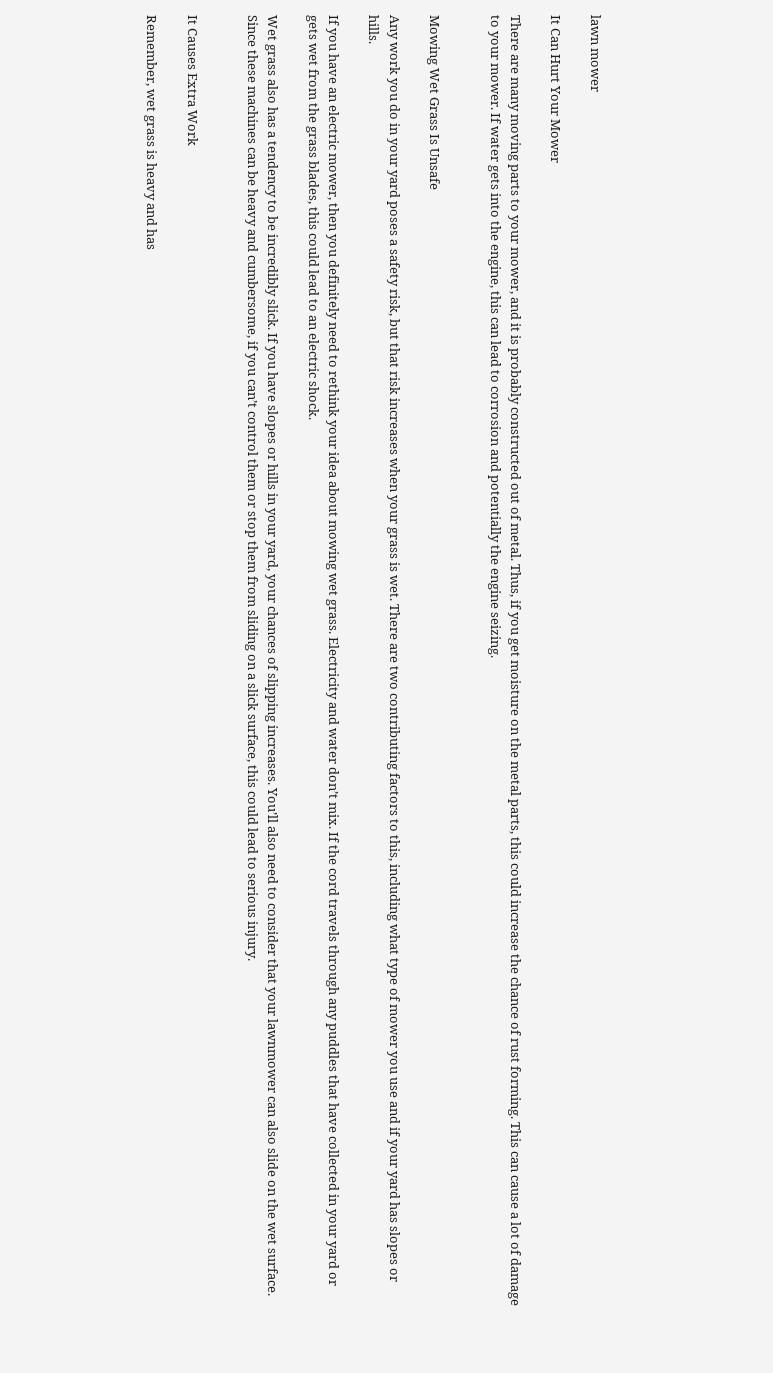lawn mower

It Can Hurt Your Mower

There are many moving parts to your mower, and it is probably constructed out of metal. Thus, if you get moisture on the metal parts, this could increase the chance of rust forming. This can cause a lot of damage to your mower. If water gets into the engine, this can lead to corrosion and potentially the engine seizing.


Mowing Wet Grass Is Unsafe

Any work you do in your yard poses a safety risk, but that risk increases when your grass is wet. There are two contributing factors to this, including what type of mower you use and if your yard has slopes or hills.

If you have an electric mower, then you definitely need to rethink your idea about mowing wet grass. Electricity and water don’t mix. If the cord travels through any puddles that have collected in your yard or gets wet from the grass blades, this could lead to an electric shock.

Wet grass also has a tendency to be incredibly slick. If you have slopes or hills in your yard, your chances of slipping increases. You’ll also need to consider that your lawnmower can also slide on the wet surface. Since these machines can be heavy and cumbersome, if you can’t control them or stop them from sliding on a slick surface, this could lead to serious injury.


It Causes Extra Work

Remember, wet grass is heavy and has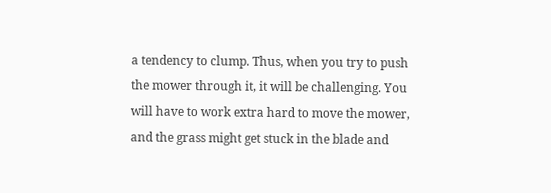a tendency to clump. Thus, when you try to push the mower through it, it will be challenging. You will have to work extra hard to move the mower, and the grass might get stuck in the blade and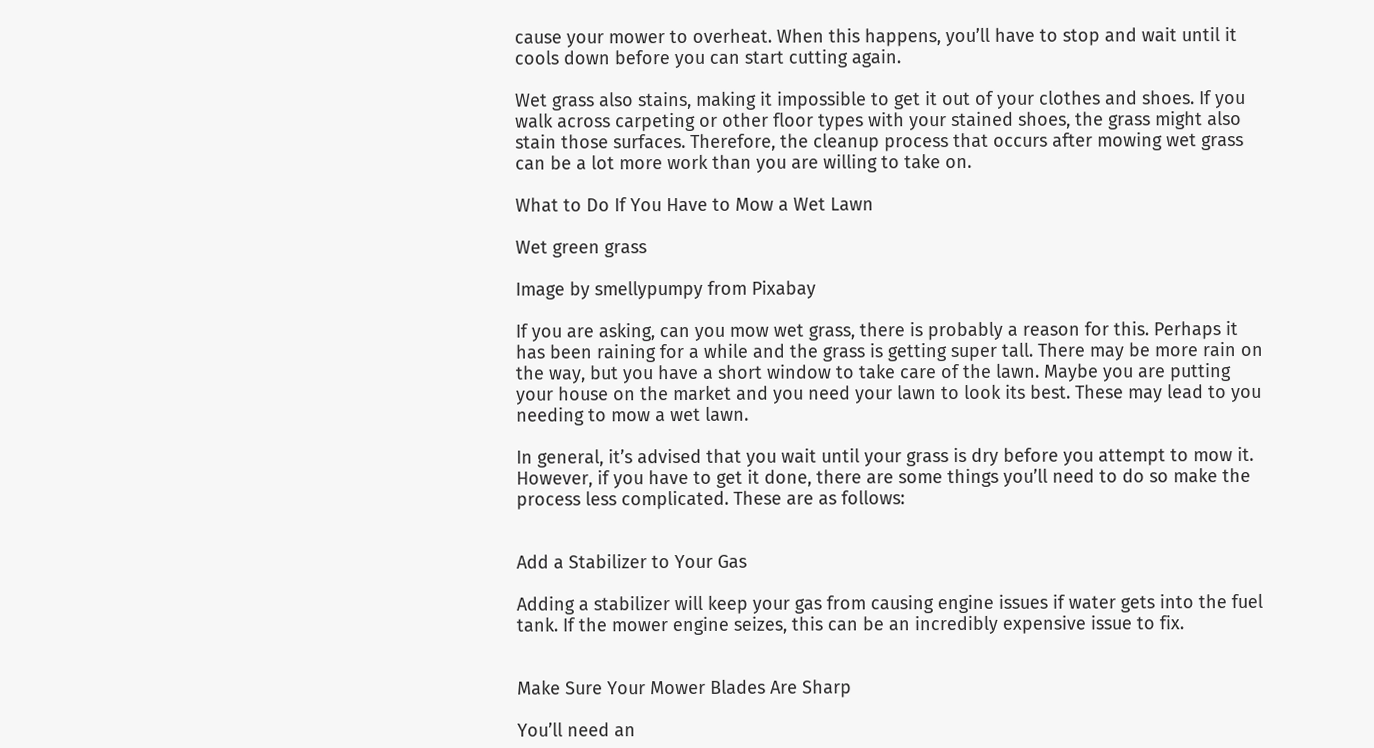cause your mower to overheat. When this happens, you’ll have to stop and wait until it cools down before you can start cutting again.

Wet grass also stains, making it impossible to get it out of your clothes and shoes. If you walk across carpeting or other floor types with your stained shoes, the grass might also stain those surfaces. Therefore, the cleanup process that occurs after mowing wet grass can be a lot more work than you are willing to take on.

What to Do If You Have to Mow a Wet Lawn

Wet green grass

Image by smellypumpy from Pixabay

If you are asking, can you mow wet grass, there is probably a reason for this. Perhaps it has been raining for a while and the grass is getting super tall. There may be more rain on the way, but you have a short window to take care of the lawn. Maybe you are putting your house on the market and you need your lawn to look its best. These may lead to you needing to mow a wet lawn.

In general, it’s advised that you wait until your grass is dry before you attempt to mow it. However, if you have to get it done, there are some things you’ll need to do so make the process less complicated. These are as follows:


Add a Stabilizer to Your Gas

Adding a stabilizer will keep your gas from causing engine issues if water gets into the fuel tank. If the mower engine seizes, this can be an incredibly expensive issue to fix.


Make Sure Your Mower Blades Are Sharp

You’ll need an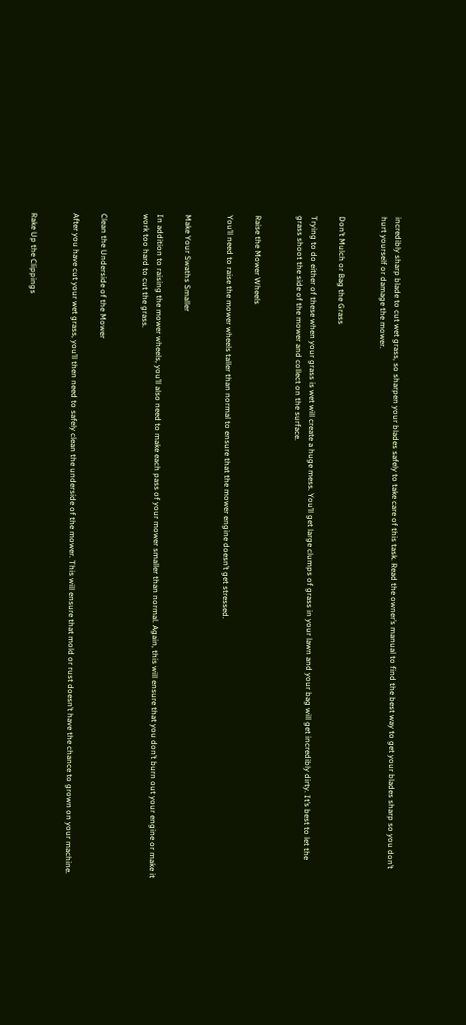incredibly sharp blade to cut wet grass, so sharpen your blades safely to take care of this task. Read the owner’s manual to find the best way to get your blades sharp so you don’t hurt yourself or damage the mower.


Don’t Mulch or Bag the Grass

Trying to do either of these when your grass is wet will create a huge mess. You’ll get large clumps of grass in your lawn and your bag will get incredibly dirty. It’s best to let the grass shoot the side of the mower and collect on the surface.


Raise the Mower Wheels

You’ll need to raise the mower wheels taller than normal to ensure that the mower engine doesn’t get stressed.


Make Your Swaths Smaller

In addition to raising the mower wheels, you’ll also need to make each pass of your mower smaller than normal. Again, this will ensure that you don’t burn out your engine or make it work too hard to cut the grass.


Clean the Underside of the Mower

After you have cut your wet grass, you’ll then need to safely clean the underside of the mower. This will ensure that mold or rust doesn’t have the chance to grown on your machine.


Rake Up the Clippings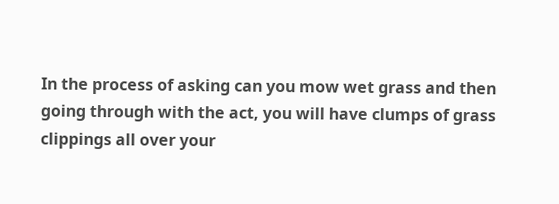In the process of asking can you mow wet grass and then going through with the act, you will have clumps of grass clippings all over your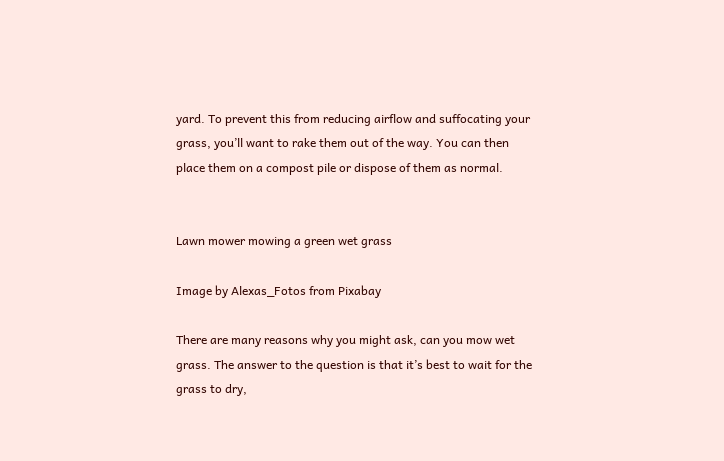yard. To prevent this from reducing airflow and suffocating your grass, you’ll want to rake them out of the way. You can then place them on a compost pile or dispose of them as normal.


Lawn mower mowing a green wet grass

Image by Alexas_Fotos from Pixabay

There are many reasons why you might ask, can you mow wet grass. The answer to the question is that it’s best to wait for the grass to dry,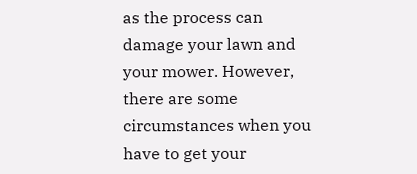as the process can damage your lawn and your mower. However, there are some circumstances when you have to get your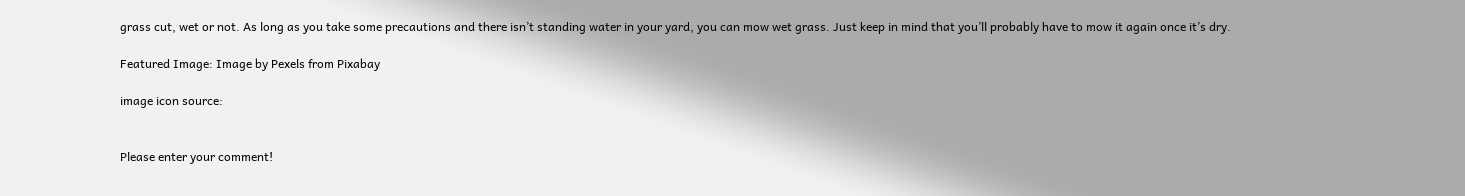grass cut, wet or not. As long as you take some precautions and there isn’t standing water in your yard, you can mow wet grass. Just keep in mind that you’ll probably have to mow it again once it’s dry.

Featured Image: Image by Pexels from Pixabay

image icon source:


Please enter your comment!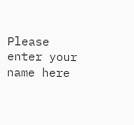Please enter your name here